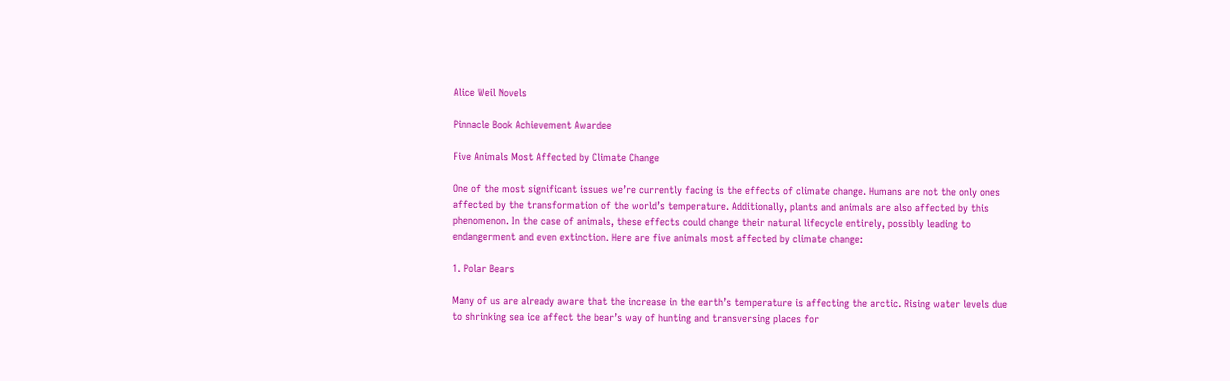Alice Weil Novels

Pinnacle Book Achievement Awardee

Five Animals Most Affected by Climate Change

One of the most significant issues we’re currently facing is the effects of climate change. Humans are not the only ones affected by the transformation of the world’s temperature. Additionally, plants and animals are also affected by this phenomenon. In the case of animals, these effects could change their natural lifecycle entirely, possibly leading to endangerment and even extinction. Here are five animals most affected by climate change:

1. Polar Bears

Many of us are already aware that the increase in the earth’s temperature is affecting the arctic. Rising water levels due to shrinking sea ice affect the bear’s way of hunting and transversing places for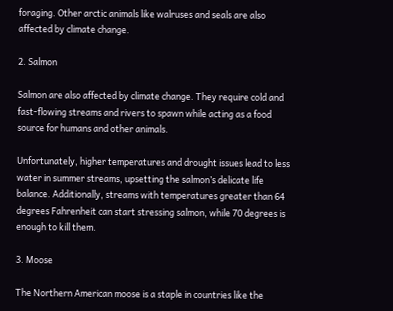foraging. Other arctic animals like walruses and seals are also affected by climate change.

2. Salmon

Salmon are also affected by climate change. They require cold and fast-flowing streams and rivers to spawn while acting as a food source for humans and other animals.

Unfortunately, higher temperatures and drought issues lead to less water in summer streams, upsetting the salmon’s delicate life balance. Additionally, streams with temperatures greater than 64 degrees Fahrenheit can start stressing salmon, while 70 degrees is enough to kill them.

3. Moose

The Northern American moose is a staple in countries like the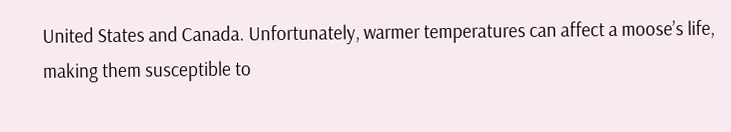United States and Canada. Unfortunately, warmer temperatures can affect a moose’s life, making them susceptible to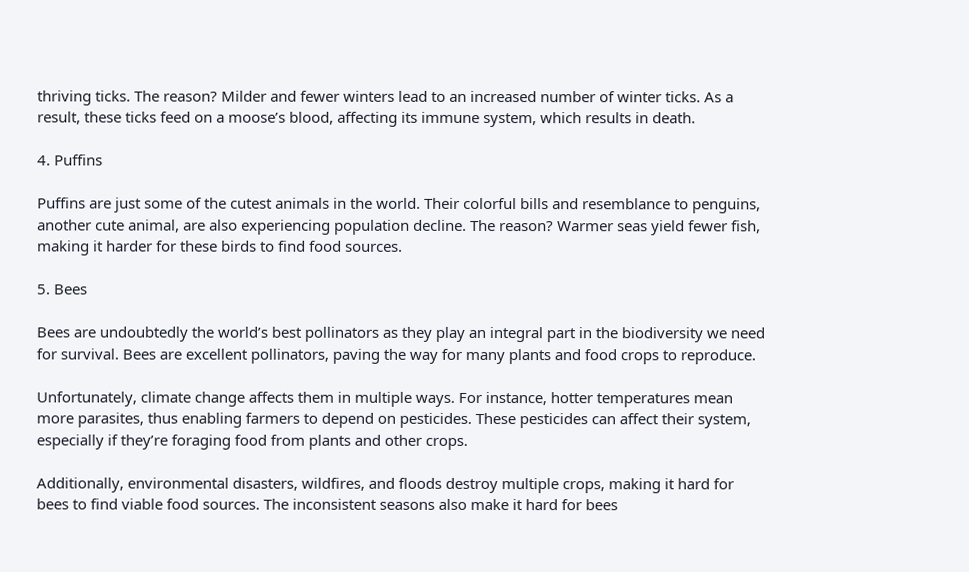thriving ticks. The reason? Milder and fewer winters lead to an increased number of winter ticks. As a result, these ticks feed on a moose’s blood, affecting its immune system, which results in death.

4. Puffins

Puffins are just some of the cutest animals in the world. Their colorful bills and resemblance to penguins, another cute animal, are also experiencing population decline. The reason? Warmer seas yield fewer fish, making it harder for these birds to find food sources.

5. Bees

Bees are undoubtedly the world’s best pollinators as they play an integral part in the biodiversity we need for survival. Bees are excellent pollinators, paving the way for many plants and food crops to reproduce.

Unfortunately, climate change affects them in multiple ways. For instance, hotter temperatures mean more parasites, thus enabling farmers to depend on pesticides. These pesticides can affect their system, especially if they’re foraging food from plants and other crops.

Additionally, environmental disasters, wildfires, and floods destroy multiple crops, making it hard for bees to find viable food sources. The inconsistent seasons also make it hard for bees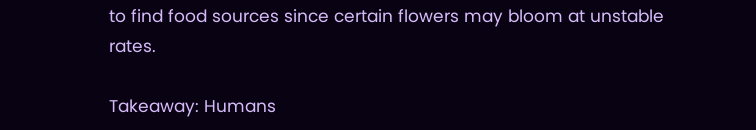to find food sources since certain flowers may bloom at unstable rates.

Takeaway: Humans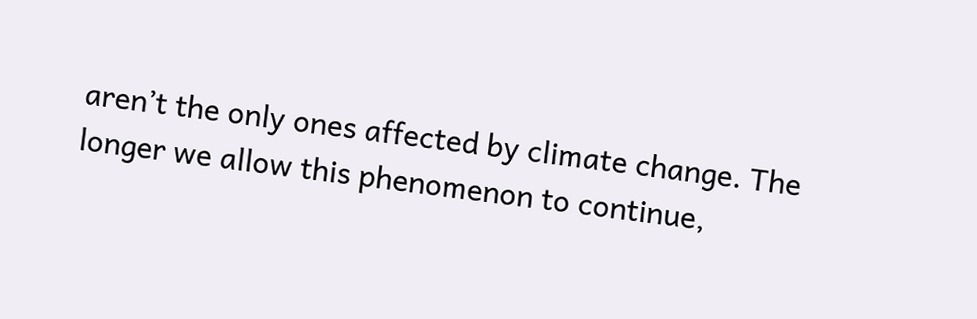aren’t the only ones affected by climate change. The longer we allow this phenomenon to continue,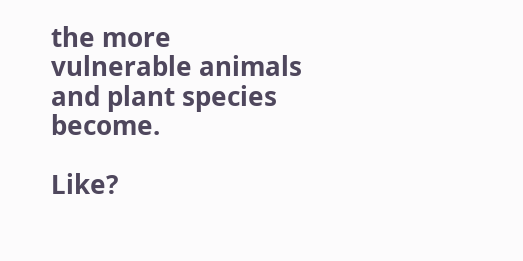the more vulnerable animals and plant species become.

Like?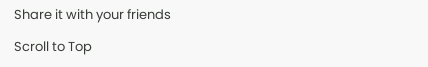Share it with your friends

Scroll to Top